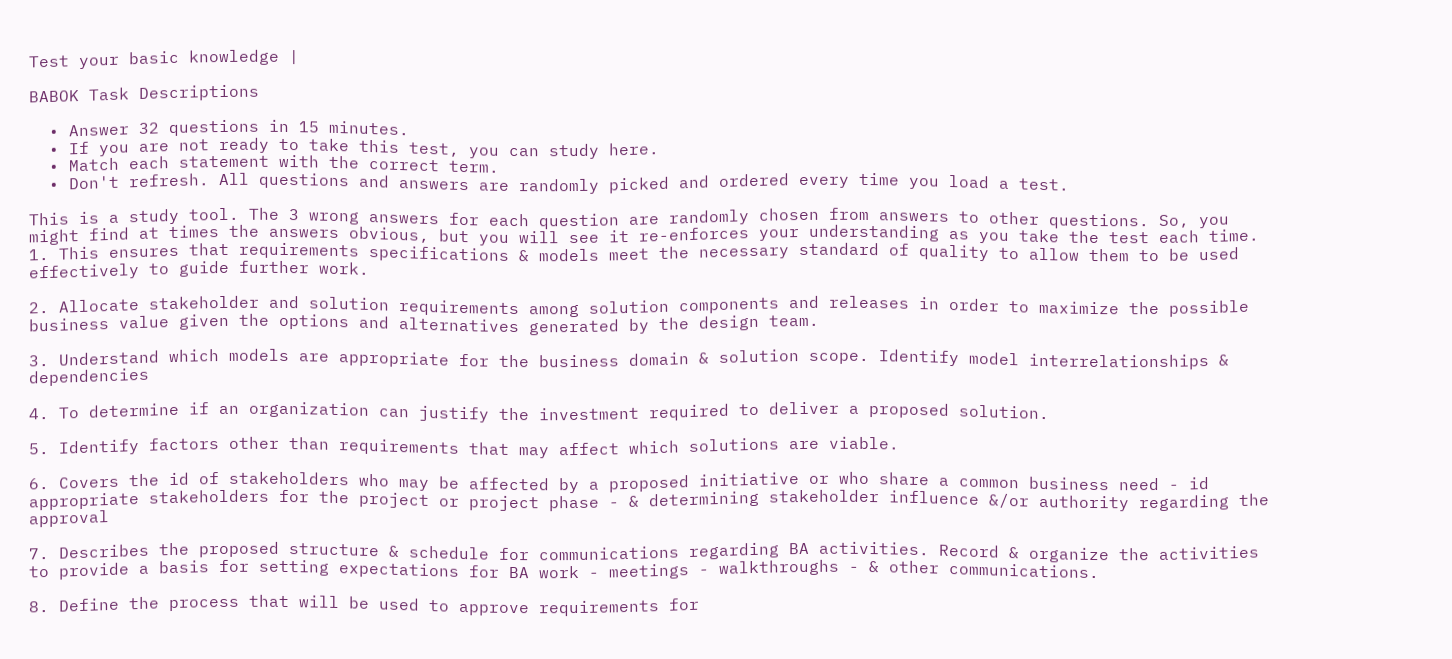Test your basic knowledge |

BABOK Task Descriptions

  • Answer 32 questions in 15 minutes.
  • If you are not ready to take this test, you can study here.
  • Match each statement with the correct term.
  • Don't refresh. All questions and answers are randomly picked and ordered every time you load a test.

This is a study tool. The 3 wrong answers for each question are randomly chosen from answers to other questions. So, you might find at times the answers obvious, but you will see it re-enforces your understanding as you take the test each time.
1. This ensures that requirements specifications & models meet the necessary standard of quality to allow them to be used effectively to guide further work.

2. Allocate stakeholder and solution requirements among solution components and releases in order to maximize the possible business value given the options and alternatives generated by the design team.

3. Understand which models are appropriate for the business domain & solution scope. Identify model interrelationships & dependencies

4. To determine if an organization can justify the investment required to deliver a proposed solution.

5. Identify factors other than requirements that may affect which solutions are viable.

6. Covers the id of stakeholders who may be affected by a proposed initiative or who share a common business need - id appropriate stakeholders for the project or project phase - & determining stakeholder influence &/or authority regarding the approval

7. Describes the proposed structure & schedule for communications regarding BA activities. Record & organize the activities to provide a basis for setting expectations for BA work - meetings - walkthroughs - & other communications.

8. Define the process that will be used to approve requirements for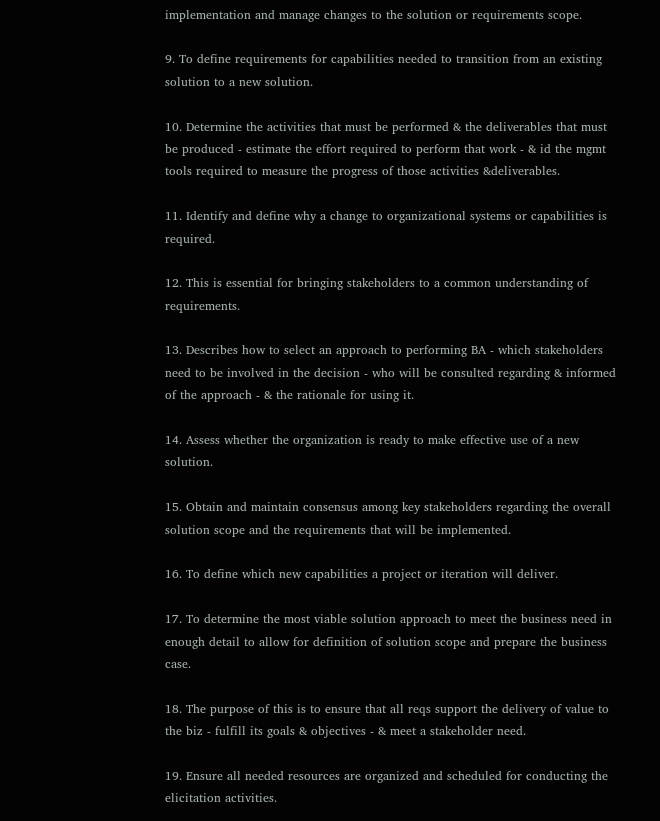implementation and manage changes to the solution or requirements scope.

9. To define requirements for capabilities needed to transition from an existing solution to a new solution.

10. Determine the activities that must be performed & the deliverables that must be produced - estimate the effort required to perform that work - & id the mgmt tools required to measure the progress of those activities &deliverables.

11. Identify and define why a change to organizational systems or capabilities is required.

12. This is essential for bringing stakeholders to a common understanding of requirements.

13. Describes how to select an approach to performing BA - which stakeholders need to be involved in the decision - who will be consulted regarding & informed of the approach - & the rationale for using it.

14. Assess whether the organization is ready to make effective use of a new solution.

15. Obtain and maintain consensus among key stakeholders regarding the overall solution scope and the requirements that will be implemented.

16. To define which new capabilities a project or iteration will deliver.

17. To determine the most viable solution approach to meet the business need in enough detail to allow for definition of solution scope and prepare the business case.

18. The purpose of this is to ensure that all reqs support the delivery of value to the biz - fulfill its goals & objectives - & meet a stakeholder need.

19. Ensure all needed resources are organized and scheduled for conducting the elicitation activities.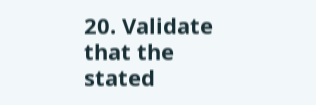20. Validate that the stated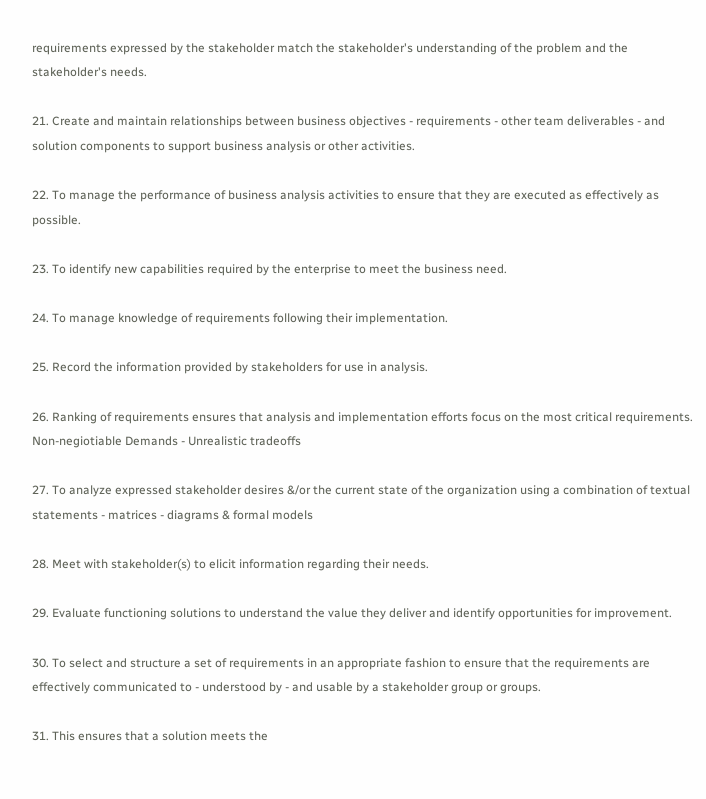requirements expressed by the stakeholder match the stakeholder's understanding of the problem and the stakeholder's needs.

21. Create and maintain relationships between business objectives - requirements - other team deliverables - and solution components to support business analysis or other activities.

22. To manage the performance of business analysis activities to ensure that they are executed as effectively as possible.

23. To identify new capabilities required by the enterprise to meet the business need.

24. To manage knowledge of requirements following their implementation.

25. Record the information provided by stakeholders for use in analysis.

26. Ranking of requirements ensures that analysis and implementation efforts focus on the most critical requirements. Non-negiotiable Demands - Unrealistic tradeoffs

27. To analyze expressed stakeholder desires &/or the current state of the organization using a combination of textual statements - matrices - diagrams & formal models

28. Meet with stakeholder(s) to elicit information regarding their needs.

29. Evaluate functioning solutions to understand the value they deliver and identify opportunities for improvement.

30. To select and structure a set of requirements in an appropriate fashion to ensure that the requirements are effectively communicated to - understood by - and usable by a stakeholder group or groups.

31. This ensures that a solution meets the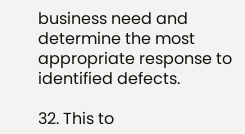business need and determine the most appropriate response to identified defects.

32. This to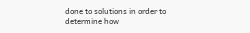done to solutions in order to determine how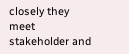closely they meet stakeholder and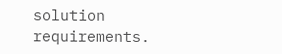solution requirements.